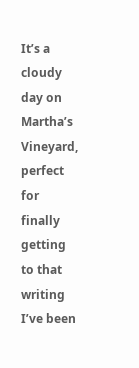It’s a cloudy day on Martha’s Vineyard, perfect for finally getting to that writing I’ve been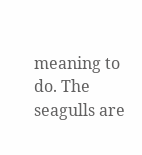meaning to do. The seagulls are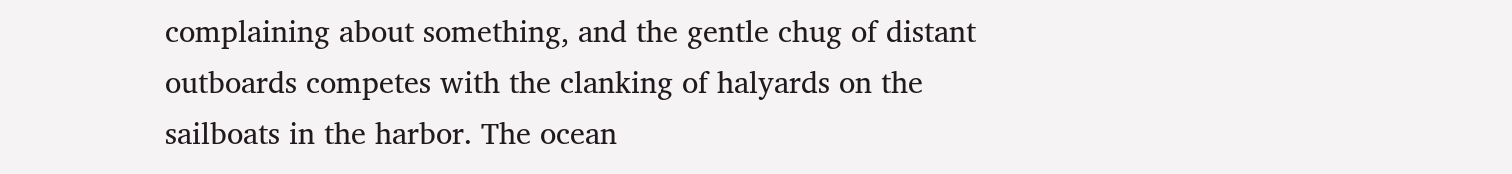complaining about something, and the gentle chug of distant outboards competes with the clanking of halyards on the sailboats in the harbor. The ocean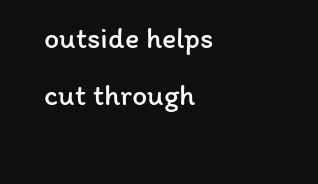outside helps cut through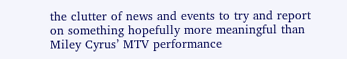the clutter of news and events to try and report on something hopefully more meaningful than Miley Cyrus’ MTV performance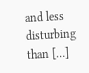and less disturbing than […]